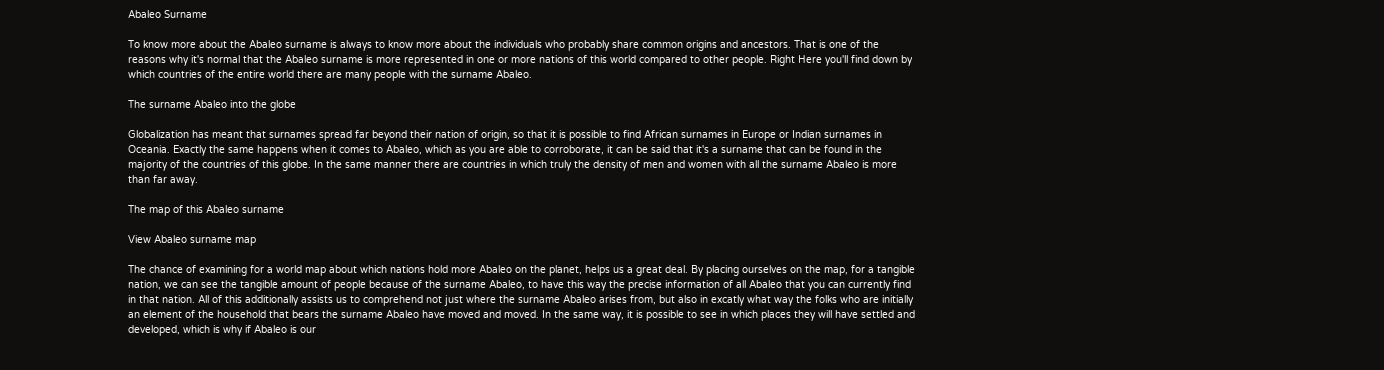Abaleo Surname

To know more about the Abaleo surname is always to know more about the individuals who probably share common origins and ancestors. That is one of the reasons why it's normal that the Abaleo surname is more represented in one or more nations of this world compared to other people. Right Here you'll find down by which countries of the entire world there are many people with the surname Abaleo.

The surname Abaleo into the globe

Globalization has meant that surnames spread far beyond their nation of origin, so that it is possible to find African surnames in Europe or Indian surnames in Oceania. Exactly the same happens when it comes to Abaleo, which as you are able to corroborate, it can be said that it's a surname that can be found in the majority of the countries of this globe. In the same manner there are countries in which truly the density of men and women with all the surname Abaleo is more than far away.

The map of this Abaleo surname

View Abaleo surname map

The chance of examining for a world map about which nations hold more Abaleo on the planet, helps us a great deal. By placing ourselves on the map, for a tangible nation, we can see the tangible amount of people because of the surname Abaleo, to have this way the precise information of all Abaleo that you can currently find in that nation. All of this additionally assists us to comprehend not just where the surname Abaleo arises from, but also in excatly what way the folks who are initially an element of the household that bears the surname Abaleo have moved and moved. In the same way, it is possible to see in which places they will have settled and developed, which is why if Abaleo is our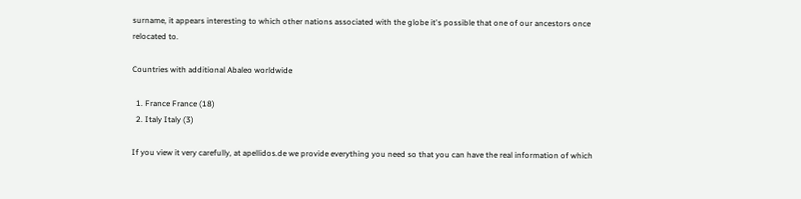surname, it appears interesting to which other nations associated with the globe it's possible that one of our ancestors once relocated to.

Countries with additional Abaleo worldwide

  1. France France (18)
  2. Italy Italy (3)

If you view it very carefully, at apellidos.de we provide everything you need so that you can have the real information of which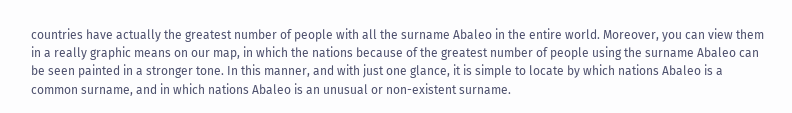countries have actually the greatest number of people with all the surname Abaleo in the entire world. Moreover, you can view them in a really graphic means on our map, in which the nations because of the greatest number of people using the surname Abaleo can be seen painted in a stronger tone. In this manner, and with just one glance, it is simple to locate by which nations Abaleo is a common surname, and in which nations Abaleo is an unusual or non-existent surname.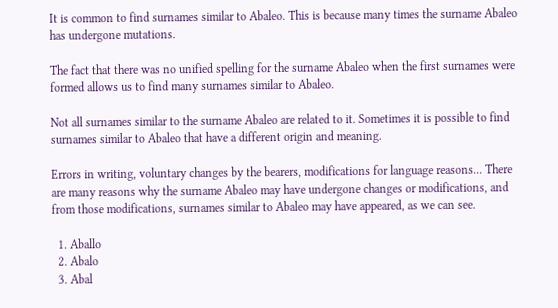It is common to find surnames similar to Abaleo. This is because many times the surname Abaleo has undergone mutations.

The fact that there was no unified spelling for the surname Abaleo when the first surnames were formed allows us to find many surnames similar to Abaleo.

Not all surnames similar to the surname Abaleo are related to it. Sometimes it is possible to find surnames similar to Abaleo that have a different origin and meaning.

Errors in writing, voluntary changes by the bearers, modifications for language reasons... There are many reasons why the surname Abaleo may have undergone changes or modifications, and from those modifications, surnames similar to Abaleo may have appeared, as we can see.

  1. Aballo
  2. Abalo
  3. Abal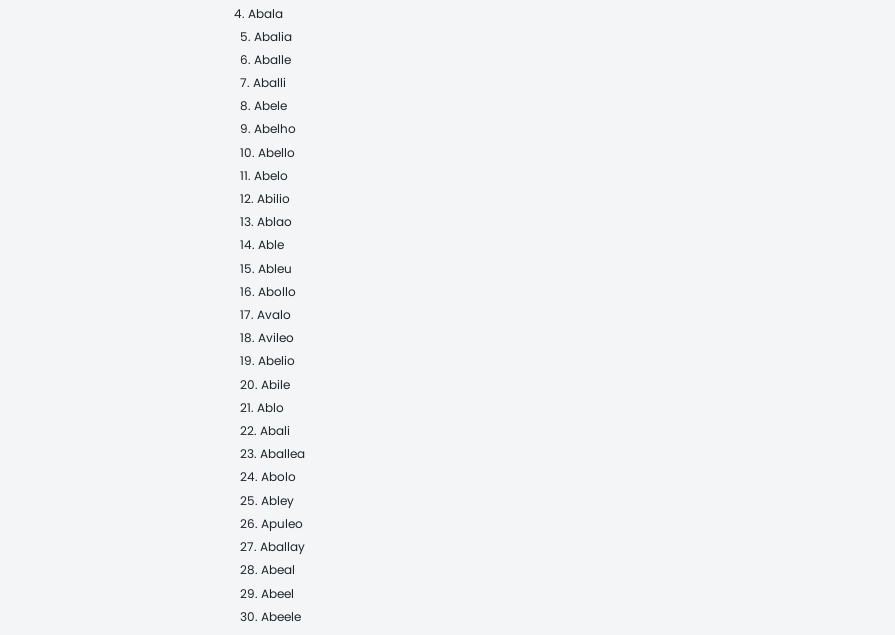4. Abala
  5. Abalia
  6. Aballe
  7. Aballi
  8. Abele
  9. Abelho
  10. Abello
  11. Abelo
  12. Abilio
  13. Ablao
  14. Able
  15. Ableu
  16. Abollo
  17. Avalo
  18. Avileo
  19. Abelio
  20. Abile
  21. Ablo
  22. Abali
  23. Aballea
  24. Abolo
  25. Abley
  26. Apuleo
  27. Aballay
  28. Abeal
  29. Abeel
  30. Abeele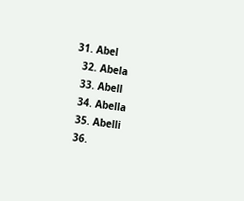31. Abel
  32. Abela
  33. Abell
  34. Abella
  35. Abelli
  36.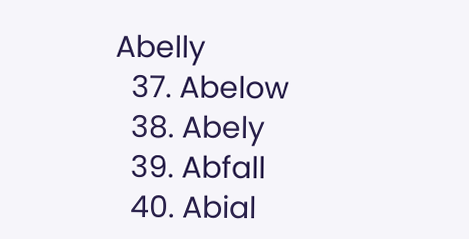Abelly
  37. Abelow
  38. Abely
  39. Abfall
  40. Abial